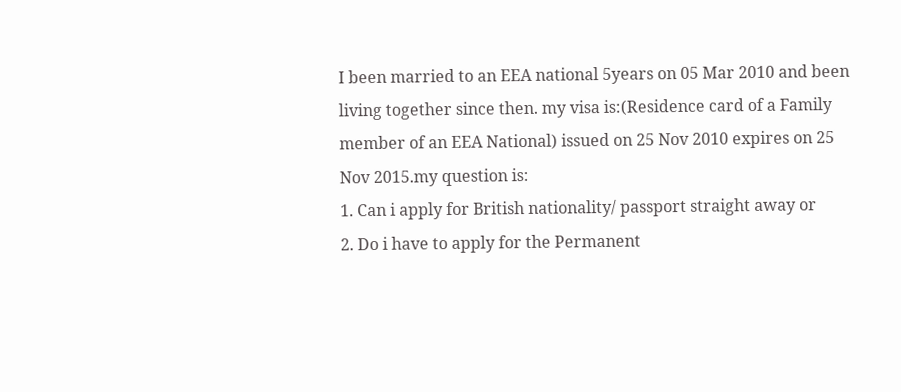I been married to an EEA national 5years on 05 Mar 2010 and been living together since then. my visa is:(Residence card of a Family member of an EEA National) issued on 25 Nov 2010 expires on 25 Nov 2015.my question is:
1. Can i apply for British nationality/ passport straight away or
2. Do i have to apply for the Permanent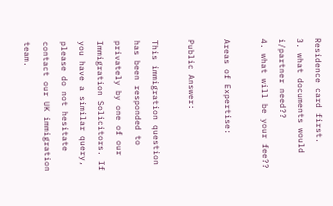Residence card first.
3. what documents would i/partner need??
4. what will be your fee??

Areas of Expertise:

Public Answer:

This immigration question has been responded to privately by one of our Immigration Solicitors. If you have a similar query, please do not hesitate contact our UK immigration team.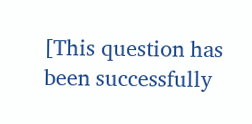[This question has been successfully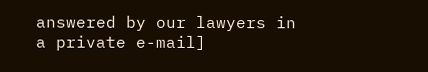answered by our lawyers in a private e-mail]